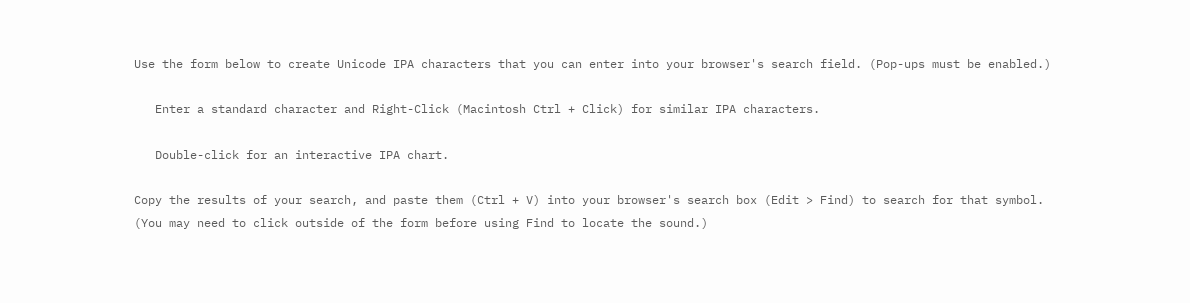Use the form below to create Unicode IPA characters that you can enter into your browser's search field. (Pop-ups must be enabled.)

   Enter a standard character and Right-Click (Macintosh Ctrl + Click) for similar IPA characters.

   Double-click for an interactive IPA chart.

Copy the results of your search, and paste them (Ctrl + V) into your browser's search box (Edit > Find) to search for that symbol.
(You may need to click outside of the form before using Find to locate the sound.)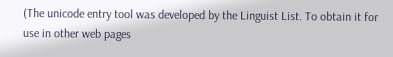(The unicode entry tool was developed by the Linguist List. To obtain it for use in other web pages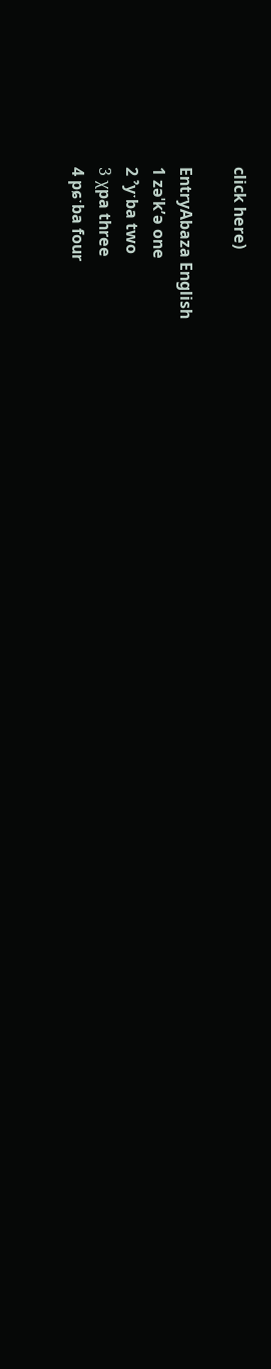click here)

EntryAbaza English
1 zəˈkʼə one
2 ˀyˑba two
3 χpa three
4 pɕˑba four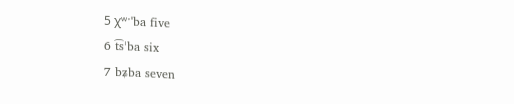5 χʷˑˈba five
6 t͡sˈba six
7 bʑba seven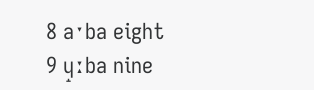8 aˑba eight
9 ɥ̝ːba nine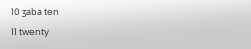10 ʒaba ten
11 twenty